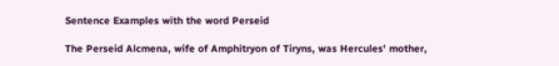Sentence Examples with the word Perseid

The Perseid Alcmena, wife of Amphitryon of Tiryns, was Hercules' mother,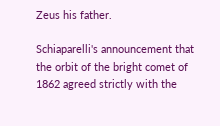Zeus his father.

Schiaparelli's announcement that the orbit of the bright comet of 1862 agreed strictly with the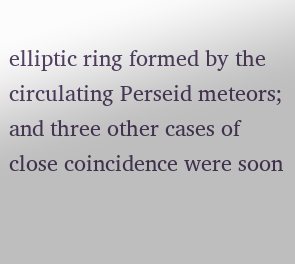elliptic ring formed by the circulating Perseid meteors; and three other cases of close coincidence were soon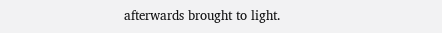afterwards brought to light.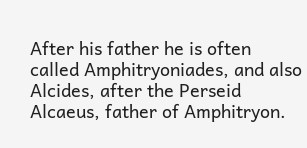After his father he is often called Amphitryoniades, and also Alcides, after the Perseid Alcaeus, father of Amphitryon.